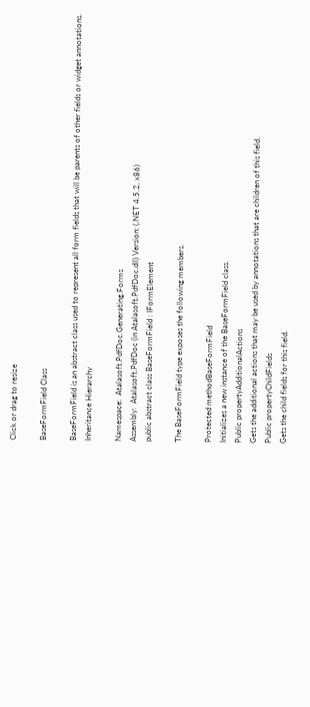Click or drag to resize

BaseFormField Class

BaseFormField is an abstract class used to represent all form fields that will be parents of other fields or widget annotations.
Inheritance Hierarchy

Namespace:  Atalasoft.PdfDoc.Generating.Forms
Assembly:  Atalasoft.PdfDoc (in Atalasoft.PdfDoc.dll) Version: (.NET 4.5.2, x86)
public abstract class BaseFormField : IFormElement

The BaseFormField type exposes the following members.

Protected methodBaseFormField
Initializes a new instance of the BaseFormField class.
Public propertyAdditionalActions
Gets the additional actions that may be used by annotations that are children of this field.
Public propertyChildFields
Gets the child fields for this field.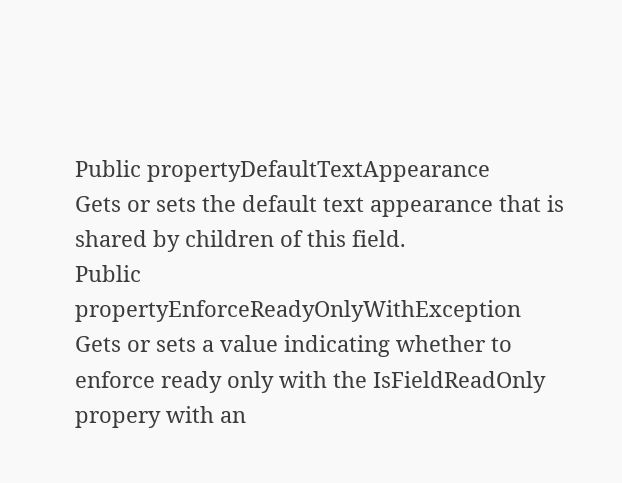Public propertyDefaultTextAppearance
Gets or sets the default text appearance that is shared by children of this field.
Public propertyEnforceReadyOnlyWithException
Gets or sets a value indicating whether to enforce ready only with the IsFieldReadOnly propery with an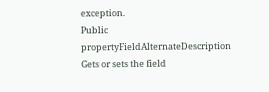exception.
Public propertyFieldAlternateDescription
Gets or sets the field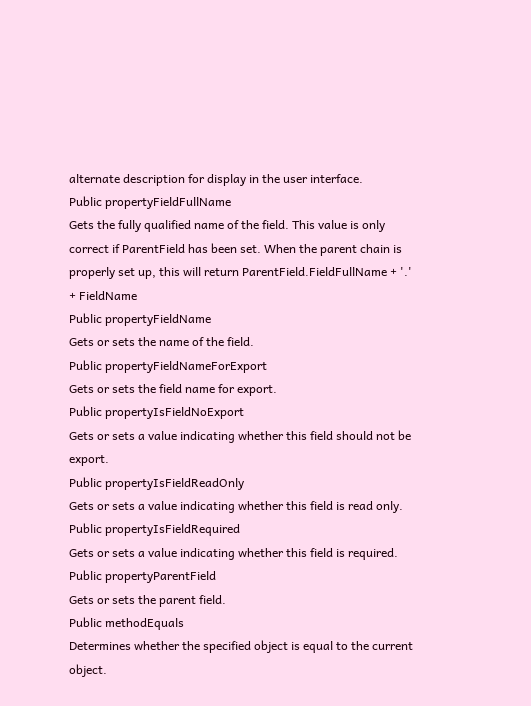alternate description for display in the user interface.
Public propertyFieldFullName
Gets the fully qualified name of the field. This value is only correct if ParentField has been set. When the parent chain is properly set up, this will return ParentField.FieldFullName + '.' + FieldName
Public propertyFieldName
Gets or sets the name of the field.
Public propertyFieldNameForExport
Gets or sets the field name for export.
Public propertyIsFieldNoExport
Gets or sets a value indicating whether this field should not be export.
Public propertyIsFieldReadOnly
Gets or sets a value indicating whether this field is read only.
Public propertyIsFieldRequired
Gets or sets a value indicating whether this field is required.
Public propertyParentField
Gets or sets the parent field.
Public methodEquals
Determines whether the specified object is equal to the current object.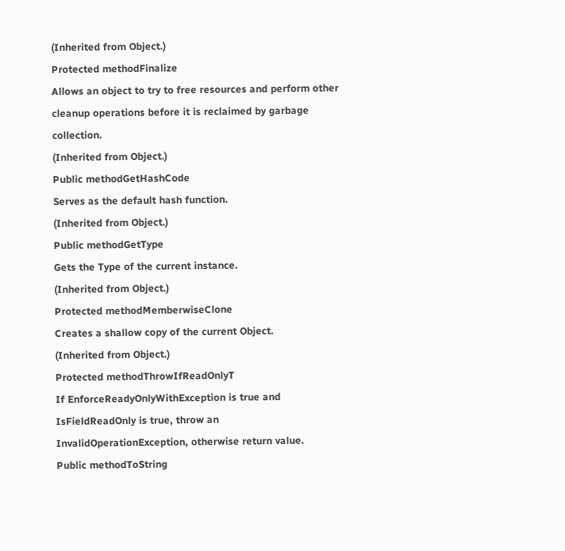(Inherited from Object.)
Protected methodFinalize
Allows an object to try to free resources and perform other cleanup operations before it is reclaimed by garbage collection.
(Inherited from Object.)
Public methodGetHashCode
Serves as the default hash function.
(Inherited from Object.)
Public methodGetType
Gets the Type of the current instance.
(Inherited from Object.)
Protected methodMemberwiseClone
Creates a shallow copy of the current Object.
(Inherited from Object.)
Protected methodThrowIfReadOnlyT
If EnforceReadyOnlyWithException is true and IsFieldReadOnly is true, throw an InvalidOperationException, otherwise return value.
Public methodToString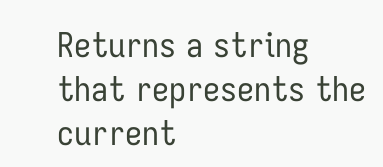Returns a string that represents the current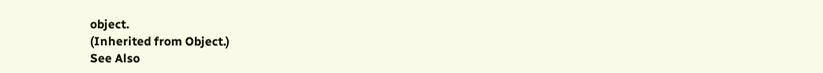object.
(Inherited from Object.)
See Also